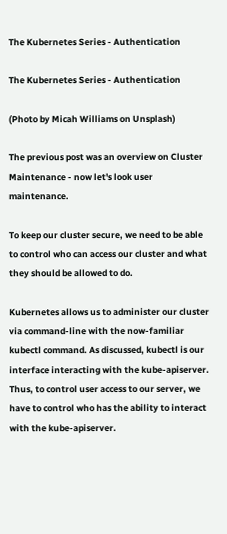The Kubernetes Series - Authentication

The Kubernetes Series - Authentication

(Photo by Micah Williams on Unsplash)

The previous post was an overview on Cluster Maintenance - now let's look user maintenance.

To keep our cluster secure, we need to be able to control who can access our cluster and what they should be allowed to do.

Kubernetes allows us to administer our cluster via command-line with the now-familiar kubectl command. As discussed, kubectl is our interface interacting with the kube-apiserver. Thus, to control user access to our server, we have to control who has the ability to interact with the kube-apiserver.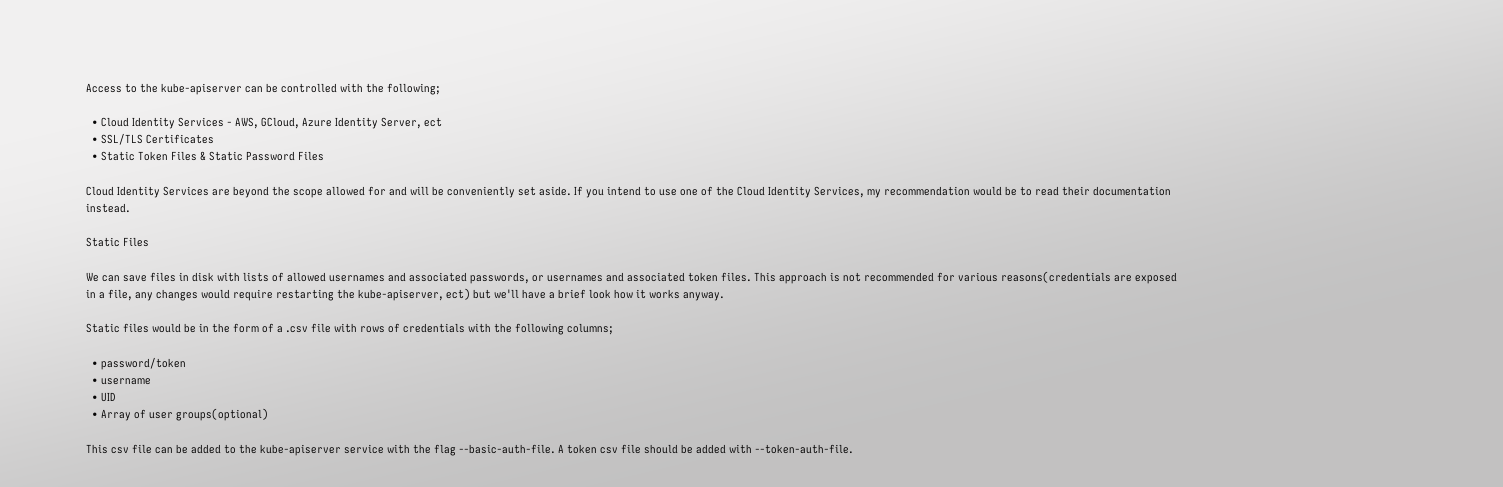Access to the kube-apiserver can be controlled with the following;

  • Cloud Identity Services - AWS, GCloud, Azure Identity Server, ect
  • SSL/TLS Certificates
  • Static Token Files & Static Password Files

Cloud Identity Services are beyond the scope allowed for and will be conveniently set aside. If you intend to use one of the Cloud Identity Services, my recommendation would be to read their documentation instead.

Static Files

We can save files in disk with lists of allowed usernames and associated passwords, or usernames and associated token files. This approach is not recommended for various reasons(credentials are exposed in a file, any changes would require restarting the kube-apiserver, ect) but we'll have a brief look how it works anyway.

Static files would be in the form of a .csv file with rows of credentials with the following columns;

  • password/token
  • username
  • UID
  • Array of user groups(optional)

This csv file can be added to the kube-apiserver service with the flag --basic-auth-file. A token csv file should be added with --token-auth-file.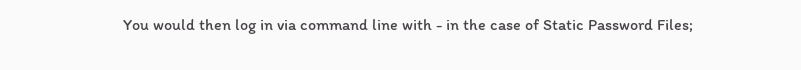You would then log in via command line with - in the case of Static Password Files;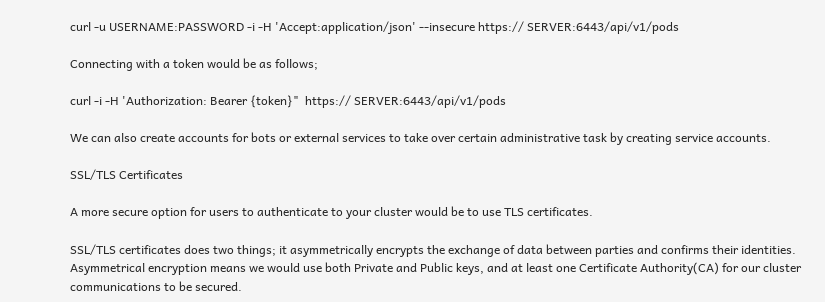curl -u USERNAME:PASSWORD -i -H 'Accept:application/json' --insecure https:// SERVER:6443/api/v1/pods

Connecting with a token would be as follows;

curl -i -H 'Authorization: Bearer {token}"  https:// SERVER:6443/api/v1/pods

We can also create accounts for bots or external services to take over certain administrative task by creating service accounts.

SSL/TLS Certificates

A more secure option for users to authenticate to your cluster would be to use TLS certificates.

SSL/TLS certificates does two things; it asymmetrically encrypts the exchange of data between parties and confirms their identities. Asymmetrical encryption means we would use both Private and Public keys, and at least one Certificate Authority(CA) for our cluster communications to be secured.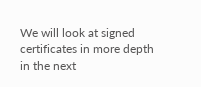We will look at signed certificates in more depth in the next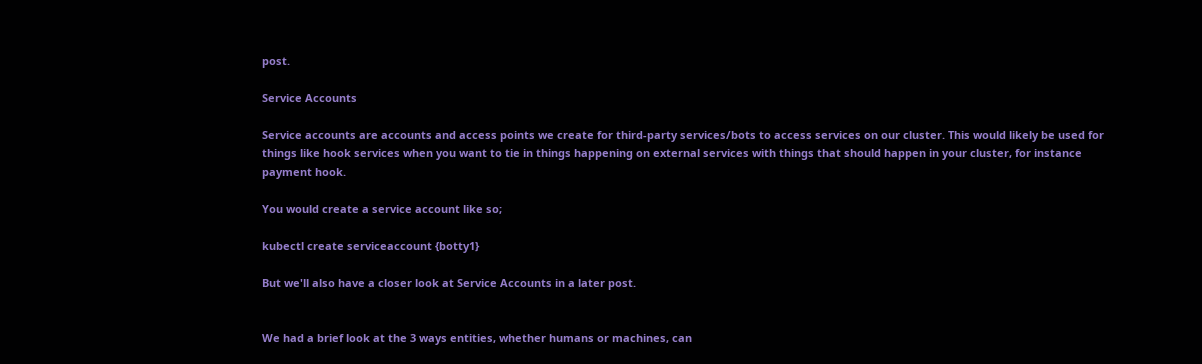post.

Service Accounts

Service accounts are accounts and access points we create for third-party services/bots to access services on our cluster. This would likely be used for things like hook services when you want to tie in things happening on external services with things that should happen in your cluster, for instance payment hook.

You would create a service account like so;

kubectl create serviceaccount {botty1}

But we'll also have a closer look at Service Accounts in a later post.


We had a brief look at the 3 ways entities, whether humans or machines, can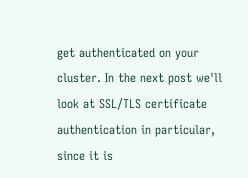get authenticated on your cluster. In the next post we'll look at SSL/TLS certificate authentication in particular, since it is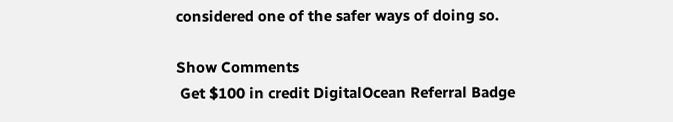considered one of the safer ways of doing so.

Show Comments
 Get $100 in credit DigitalOcean Referral Badge